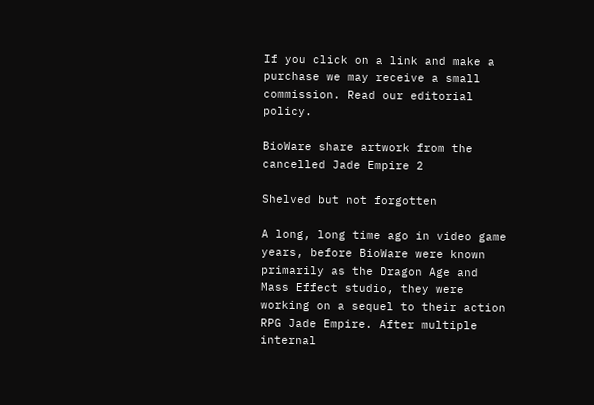If you click on a link and make a purchase we may receive a small commission. Read our editorial policy.

BioWare share artwork from the cancelled Jade Empire 2

Shelved but not forgotten

A long, long time ago in video game years, before BioWare were known primarily as the Dragon Age and Mass Effect studio, they were working on a sequel to their action RPG Jade Empire. After multiple internal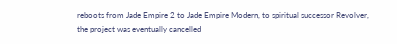reboots from Jade Empire 2 to Jade Empire Modern, to spiritual successor Revolver, the project was eventually cancelled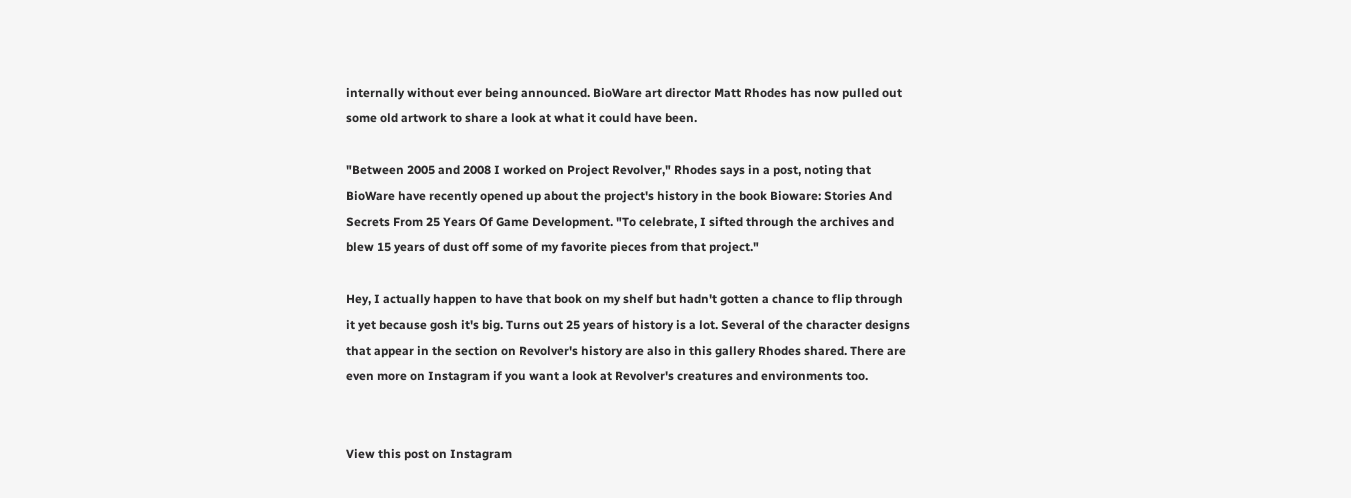internally without ever being announced. BioWare art director Matt Rhodes has now pulled out some old artwork to share a look at what it could have been.

"Between 2005 and 2008 I worked on Project Revolver," Rhodes says in a post, noting that BioWare have recently opened up about the project's history in the book Bioware: Stories And Secrets From 25 Years Of Game Development. "To celebrate, I sifted through the archives and blew 15 years of dust off some of my favorite pieces from that project."

Hey, I actually happen to have that book on my shelf but hadn't gotten a chance to flip through it yet because gosh it's big. Turns out 25 years of history is a lot. Several of the character designs that appear in the section on Revolver's history are also in this gallery Rhodes shared. There are even more on Instagram if you want a look at Revolver's creatures and environments too.


View this post on Instagram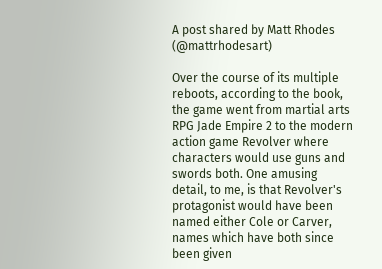A post shared by Matt Rhodes (@mattrhodesart)

Over the course of its multiple reboots, according to the book, the game went from martial arts RPG Jade Empire 2 to the modern action game Revolver where characters would use guns and swords both. One amusing detail, to me, is that Revolver's protagonist would have been named either Cole or Carver, names which have both since been given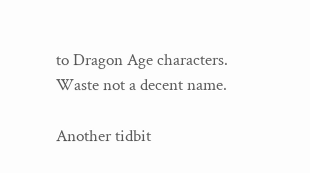to Dragon Age characters. Waste not a decent name.

Another tidbit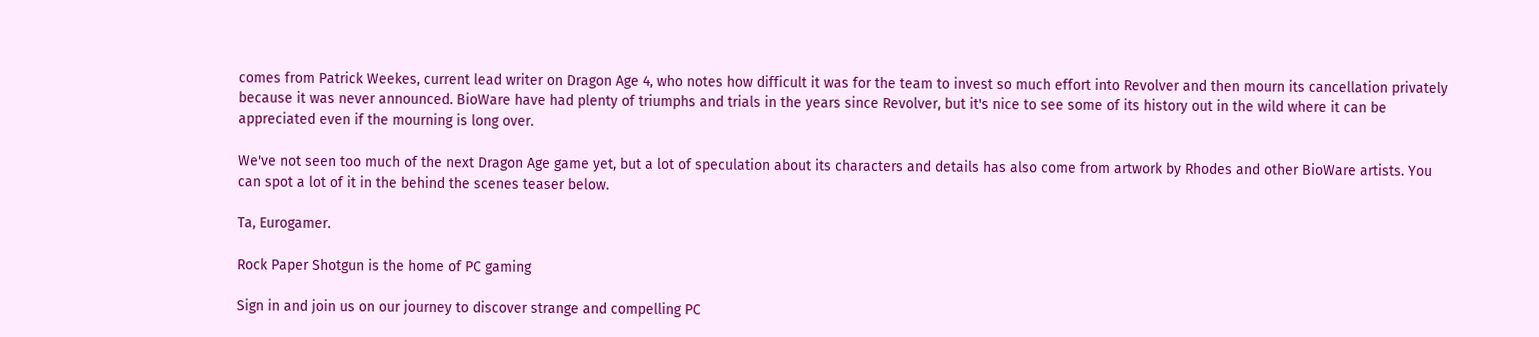comes from Patrick Weekes, current lead writer on Dragon Age 4, who notes how difficult it was for the team to invest so much effort into Revolver and then mourn its cancellation privately because it was never announced. BioWare have had plenty of triumphs and trials in the years since Revolver, but it's nice to see some of its history out in the wild where it can be appreciated even if the mourning is long over.

We've not seen too much of the next Dragon Age game yet, but a lot of speculation about its characters and details has also come from artwork by Rhodes and other BioWare artists. You can spot a lot of it in the behind the scenes teaser below.

Ta, Eurogamer.

Rock Paper Shotgun is the home of PC gaming

Sign in and join us on our journey to discover strange and compelling PC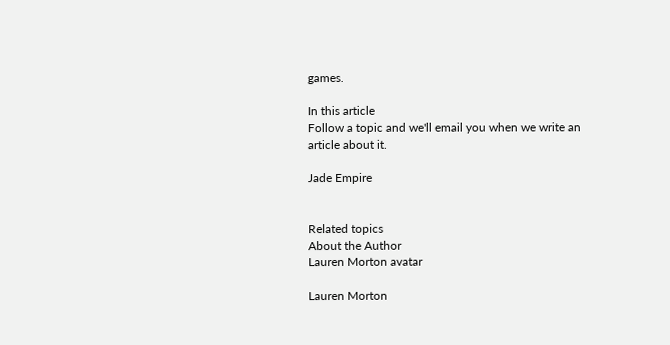games.

In this article
Follow a topic and we'll email you when we write an article about it.

Jade Empire


Related topics
About the Author
Lauren Morton avatar

Lauren Morton